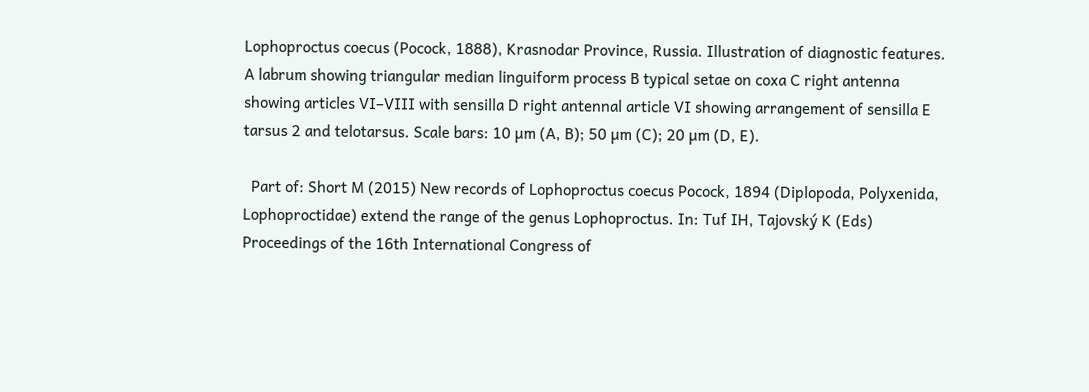Lophoproctus coecus (Pocock, 1888), Krasnodar Province, Russia. Illustration of diagnostic features. A labrum showing triangular median linguiform process B typical setae on coxa C right antenna showing articles VI–VIII with sensilla D right antennal article VI showing arrangement of sensilla E tarsus 2 and telotarsus. Scale bars: 10 µm (A, B); 50 µm (C); 20 µm (D, E).

  Part of: Short M (2015) New records of Lophoproctus coecus Pocock, 1894 (Diplopoda, Polyxenida, Lophoproctidae) extend the range of the genus Lophoproctus. In: Tuf IH, Tajovský K (Eds) Proceedings of the 16th International Congress of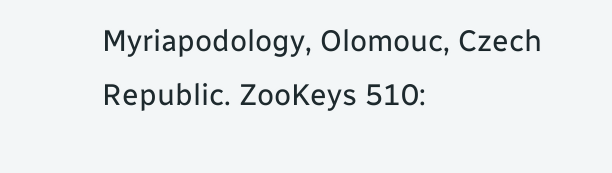Myriapodology, Olomouc, Czech Republic. ZooKeys 510: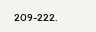209-222.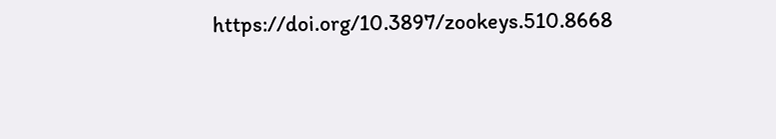https://doi.org/10.3897/zookeys.510.8668